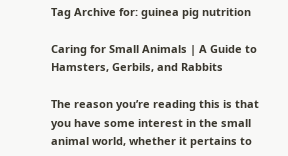Tag Archive for: guinea pig nutrition

Caring for Small Animals | A Guide to Hamsters, Gerbils, and Rabbits

The reason you’re reading this is that you have some interest in the small animal world, whether it pertains to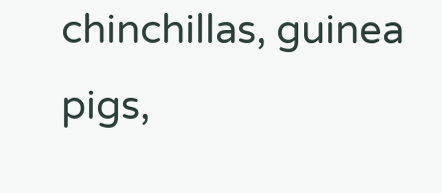chinchillas, guinea pigs,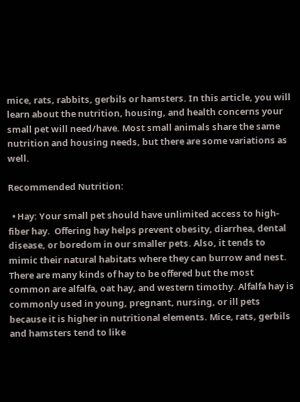mice, rats, rabbits, gerbils or hamsters. In this article, you will learn about the nutrition, housing, and health concerns your small pet will need/have. Most small animals share the same nutrition and housing needs, but there are some variations as well.

Recommended Nutrition:

  • Hay: Your small pet should have unlimited access to high-fiber hay.  Offering hay helps prevent obesity, diarrhea, dental disease, or boredom in our smaller pets. Also, it tends to mimic their natural habitats where they can burrow and nest. There are many kinds of hay to be offered but the most common are alfalfa, oat hay, and western timothy. Alfalfa hay is commonly used in young, pregnant, nursing, or ill pets because it is higher in nutritional elements. Mice, rats, gerbils and hamsters tend to like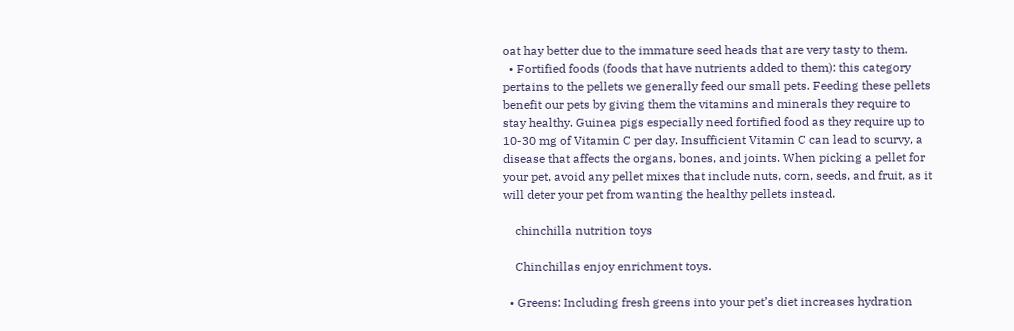oat hay better due to the immature seed heads that are very tasty to them.
  • Fortified foods (foods that have nutrients added to them): this category pertains to the pellets we generally feed our small pets. Feeding these pellets benefit our pets by giving them the vitamins and minerals they require to stay healthy. Guinea pigs especially need fortified food as they require up to 10-30 mg of Vitamin C per day. Insufficient Vitamin C can lead to scurvy, a disease that affects the organs, bones, and joints. When picking a pellet for your pet, avoid any pellet mixes that include nuts, corn, seeds, and fruit, as it will deter your pet from wanting the healthy pellets instead.

    chinchilla nutrition toys

    Chinchillas enjoy enrichment toys.

  • Greens: Including fresh greens into your pet’s diet increases hydration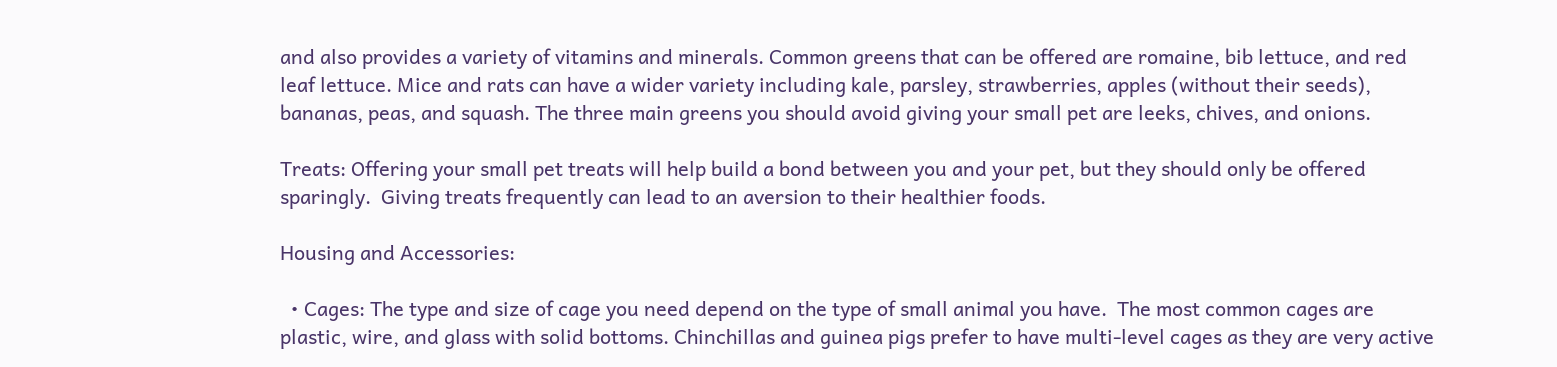and also provides a variety of vitamins and minerals. Common greens that can be offered are romaine, bib lettuce, and red leaf lettuce. Mice and rats can have a wider variety including kale, parsley, strawberries, apples (without their seeds), bananas, peas, and squash. The three main greens you should avoid giving your small pet are leeks, chives, and onions.

Treats: Offering your small pet treats will help build a bond between you and your pet, but they should only be offered sparingly.  Giving treats frequently can lead to an aversion to their healthier foods.

Housing and Accessories:

  • Cages: The type and size of cage you need depend on the type of small animal you have.  The most common cages are plastic, wire, and glass with solid bottoms. Chinchillas and guinea pigs prefer to have multi-level cages as they are very active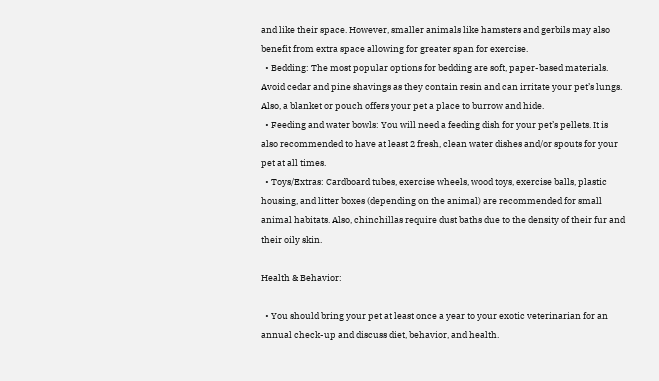and like their space. However, smaller animals like hamsters and gerbils may also benefit from extra space allowing for greater span for exercise.
  • Bedding: The most popular options for bedding are soft, paper-based materials. Avoid cedar and pine shavings as they contain resin and can irritate your pet’s lungs. Also, a blanket or pouch offers your pet a place to burrow and hide.
  • Feeding and water bowls: You will need a feeding dish for your pet’s pellets. It is also recommended to have at least 2 fresh, clean water dishes and/or spouts for your pet at all times.
  • Toys/Extras: Cardboard tubes, exercise wheels, wood toys, exercise balls, plastic housing, and litter boxes (depending on the animal) are recommended for small animal habitats. Also, chinchillas require dust baths due to the density of their fur and their oily skin.

Health & Behavior:

  • You should bring your pet at least once a year to your exotic veterinarian for an annual check-up and discuss diet, behavior, and health.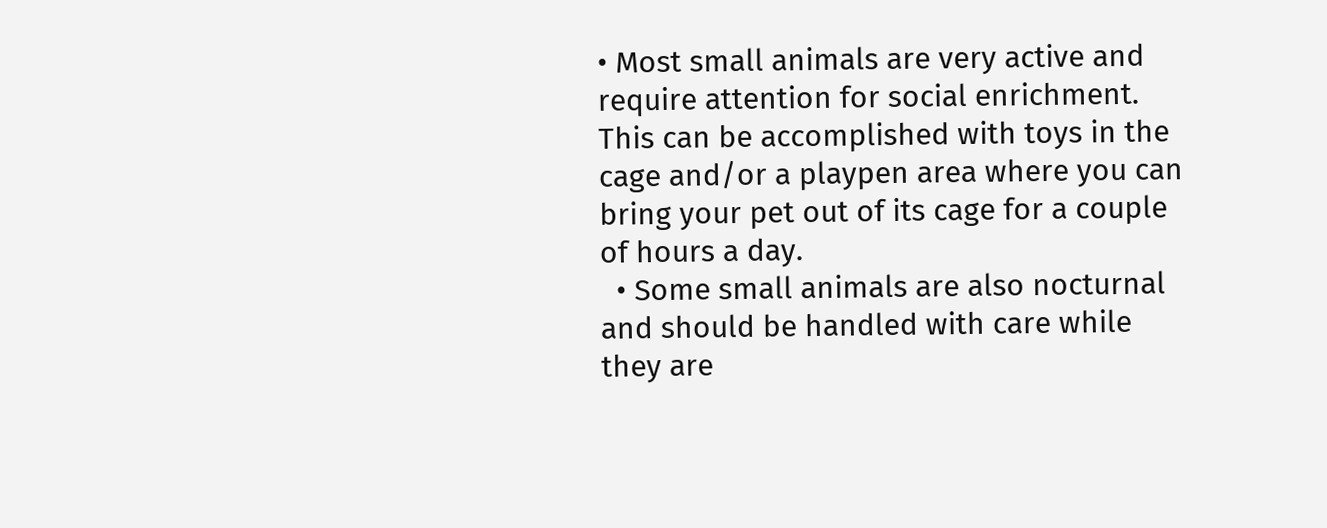• Most small animals are very active and require attention for social enrichment. This can be accomplished with toys in the cage and/or a playpen area where you can bring your pet out of its cage for a couple of hours a day.
  • Some small animals are also nocturnal and should be handled with care while they are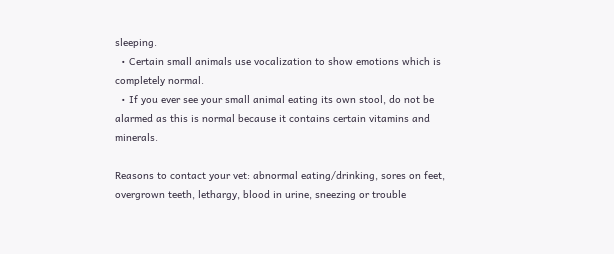sleeping.
  • Certain small animals use vocalization to show emotions which is completely normal.
  • If you ever see your small animal eating its own stool, do not be alarmed as this is normal because it contains certain vitamins and minerals.

Reasons to contact your vet: abnormal eating/drinking, sores on feet, overgrown teeth, lethargy, blood in urine, sneezing or trouble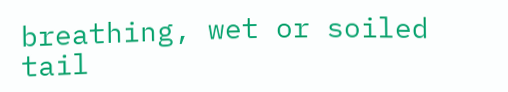breathing, wet or soiled tail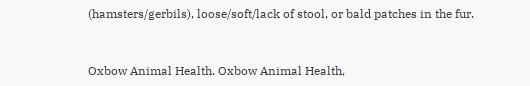(hamsters/gerbils), loose/soft/lack of stool, or bald patches in the fur.



Oxbow Animal Health. Oxbow Animal Health,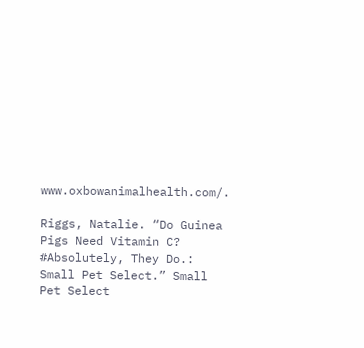www.oxbowanimalhealth.com/.

Riggs, Natalie. “Do Guinea Pigs Need Vitamin C? #Absolutely, They Do.: Small Pet Select.” Small Pet Select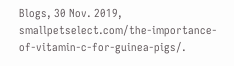Blogs, 30 Nov. 2019, smallpetselect.com/the-importance-of-vitamin-c-for-guinea-pigs/.